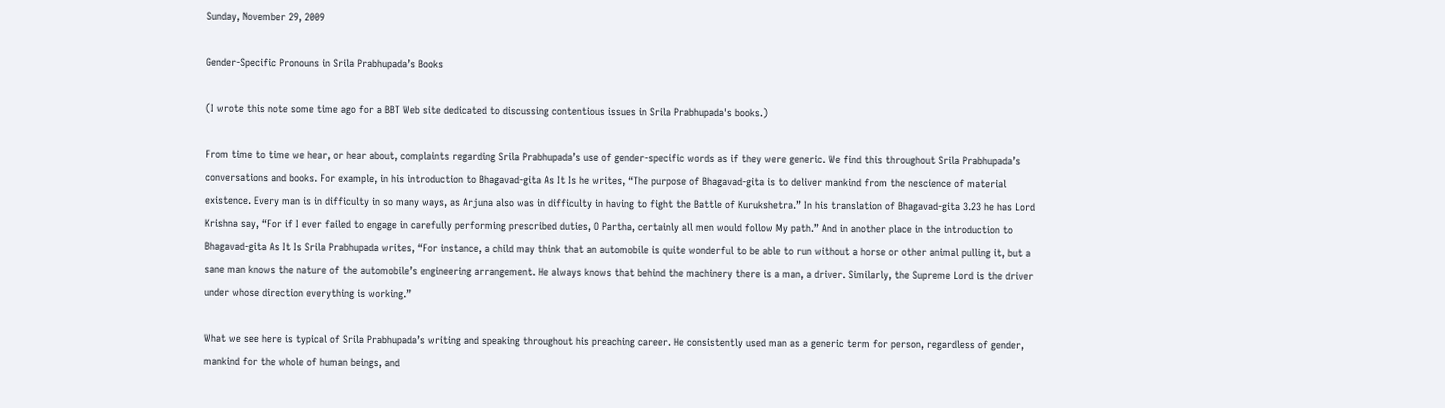Sunday, November 29, 2009

Gender-Specific Pronouns in Srila Prabhupada’s Books

(I wrote this note some time ago for a BBT Web site dedicated to discussing contentious issues in Srila Prabhupada's books.)

From time to time we hear, or hear about, complaints regarding Srila Prabhupada’s use of gender-specific words as if they were generic. We find this throughout Srila Prabhupada’s conversations and books. For example, in his introduction to Bhagavad-gita As It Is he writes, “The purpose of Bhagavad-gita is to deliver mankind from the nescience of material existence. Every man is in difficulty in so many ways, as Arjuna also was in difficulty in having to fight the Battle of Kurukshetra.” In his translation of Bhagavad-gita 3.23 he has Lord Krishna say, “For if I ever failed to engage in carefully performing prescribed duties, O Partha, certainly all men would follow My path.” And in another place in the introduction to Bhagavad-gita As It Is Srila Prabhupada writes, “For instance, a child may think that an automobile is quite wonderful to be able to run without a horse or other animal pulling it, but a sane man knows the nature of the automobile’s engineering arrangement. He always knows that behind the machinery there is a man, a driver. Similarly, the Supreme Lord is the driver under whose direction everything is working.”

What we see here is typical of Srila Prabhupada’s writing and speaking throughout his preaching career. He consistently used man as a generic term for person, regardless of gender, mankind for the whole of human beings, and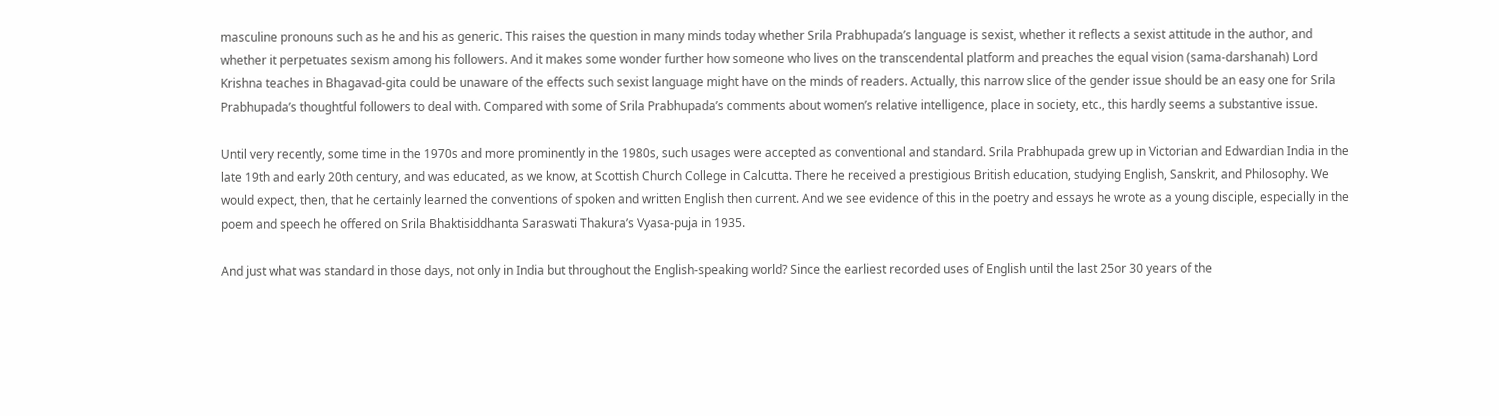masculine pronouns such as he and his as generic. This raises the question in many minds today whether Srila Prabhupada’s language is sexist, whether it reflects a sexist attitude in the author, and whether it perpetuates sexism among his followers. And it makes some wonder further how someone who lives on the transcendental platform and preaches the equal vision (sama-darshanah) Lord Krishna teaches in Bhagavad-gita could be unaware of the effects such sexist language might have on the minds of readers. Actually, this narrow slice of the gender issue should be an easy one for Srila Prabhupada’s thoughtful followers to deal with. Compared with some of Srila Prabhupada’s comments about women’s relative intelligence, place in society, etc., this hardly seems a substantive issue.

Until very recently, some time in the 1970s and more prominently in the 1980s, such usages were accepted as conventional and standard. Srila Prabhupada grew up in Victorian and Edwardian India in the late 19th and early 20th century, and was educated, as we know, at Scottish Church College in Calcutta. There he received a prestigious British education, studying English, Sanskrit, and Philosophy. We would expect, then, that he certainly learned the conventions of spoken and written English then current. And we see evidence of this in the poetry and essays he wrote as a young disciple, especially in the poem and speech he offered on Srila Bhaktisiddhanta Saraswati Thakura’s Vyasa-puja in 1935.

And just what was standard in those days, not only in India but throughout the English-speaking world? Since the earliest recorded uses of English until the last 25or 30 years of the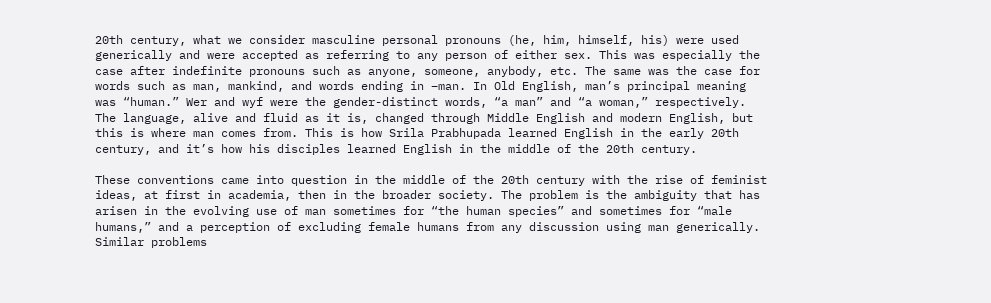20th century, what we consider masculine personal pronouns (he, him, himself, his) were used generically and were accepted as referring to any person of either sex. This was especially the case after indefinite pronouns such as anyone, someone, anybody, etc. The same was the case for words such as man, mankind, and words ending in –man. In Old English, man’s principal meaning was “human.” Wer and wyf were the gender-distinct words, “a man” and “a woman,” respectively. The language, alive and fluid as it is, changed through Middle English and modern English, but this is where man comes from. This is how Srila Prabhupada learned English in the early 20th century, and it’s how his disciples learned English in the middle of the 20th century.

These conventions came into question in the middle of the 20th century with the rise of feminist ideas, at first in academia, then in the broader society. The problem is the ambiguity that has arisen in the evolving use of man sometimes for “the human species” and sometimes for “male humans,” and a perception of excluding female humans from any discussion using man generically. Similar problems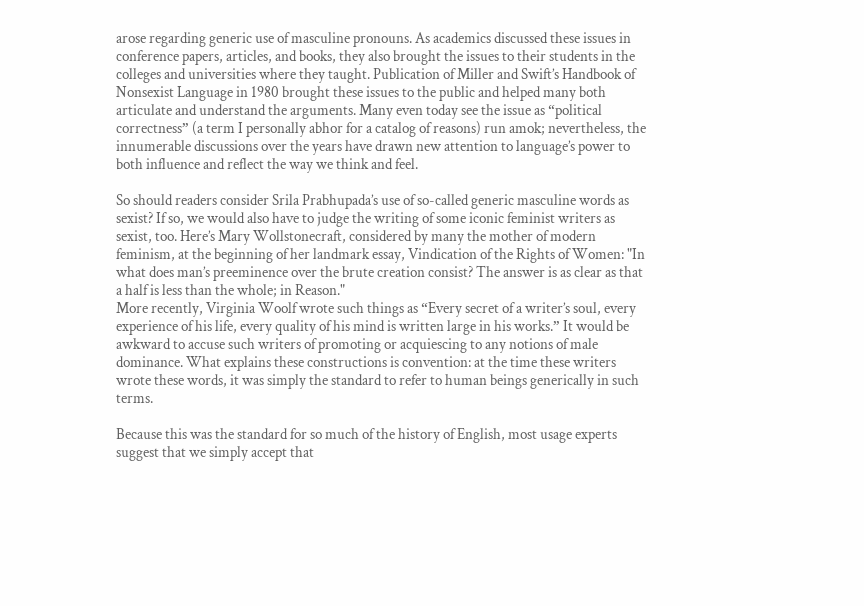arose regarding generic use of masculine pronouns. As academics discussed these issues in conference papers, articles, and books, they also brought the issues to their students in the colleges and universities where they taught. Publication of Miller and Swift’s Handbook of Nonsexist Language in 1980 brought these issues to the public and helped many both articulate and understand the arguments. Many even today see the issue as “political correctness” (a term I personally abhor for a catalog of reasons) run amok; nevertheless, the innumerable discussions over the years have drawn new attention to language’s power to both influence and reflect the way we think and feel.

So should readers consider Srila Prabhupada’s use of so-called generic masculine words as sexist? If so, we would also have to judge the writing of some iconic feminist writers as sexist, too. Here’s Mary Wollstonecraft, considered by many the mother of modern feminism, at the beginning of her landmark essay, Vindication of the Rights of Women: "In what does man’s preeminence over the brute creation consist? The answer is as clear as that a half is less than the whole; in Reason."
More recently, Virginia Woolf wrote such things as “Every secret of a writer’s soul, every experience of his life, every quality of his mind is written large in his works.” It would be awkward to accuse such writers of promoting or acquiescing to any notions of male dominance. What explains these constructions is convention: at the time these writers wrote these words, it was simply the standard to refer to human beings generically in such terms.

Because this was the standard for so much of the history of English, most usage experts suggest that we simply accept that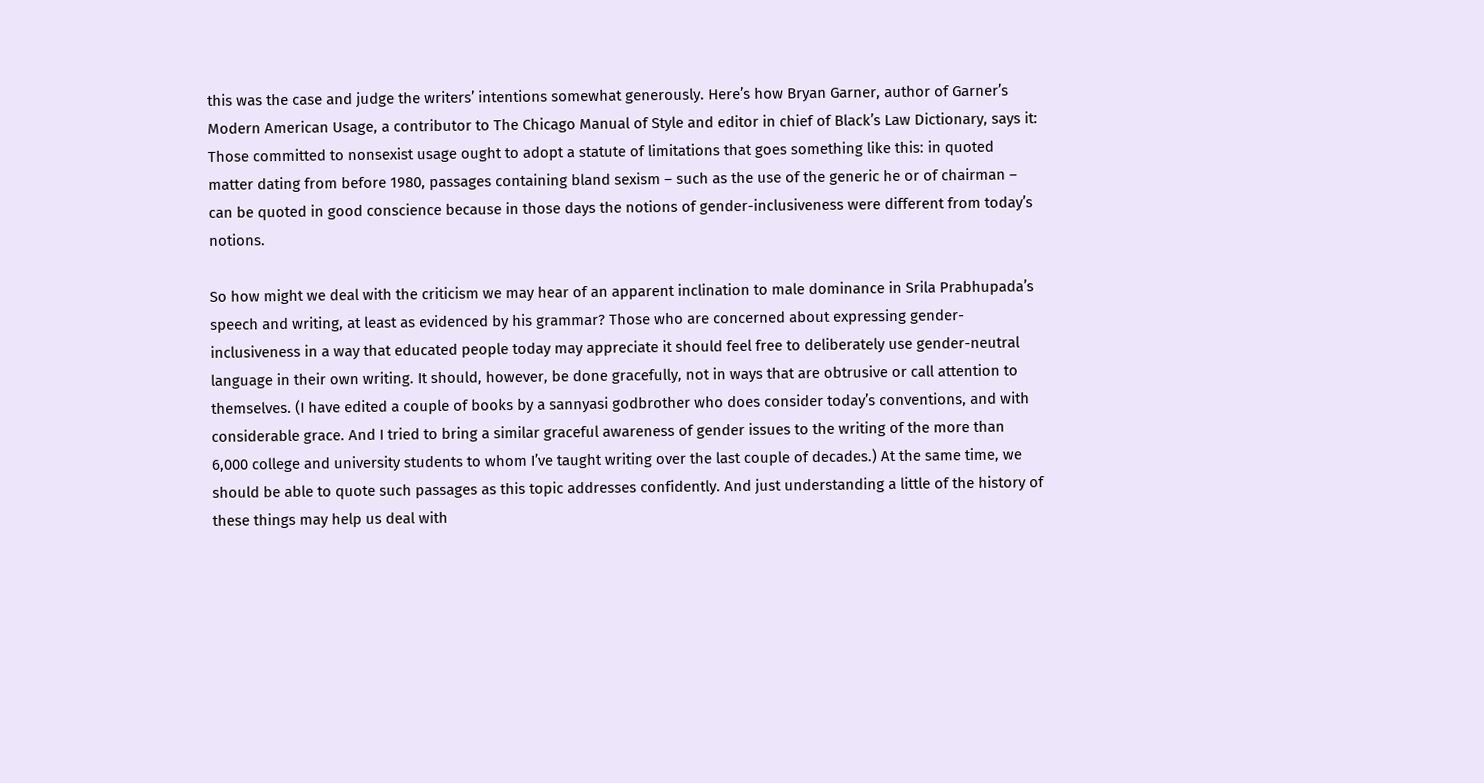this was the case and judge the writers’ intentions somewhat generously. Here’s how Bryan Garner, author of Garner’s Modern American Usage, a contributor to The Chicago Manual of Style and editor in chief of Black’s Law Dictionary, says it:
Those committed to nonsexist usage ought to adopt a statute of limitations that goes something like this: in quoted matter dating from before 1980, passages containing bland sexism – such as the use of the generic he or of chairman – can be quoted in good conscience because in those days the notions of gender-inclusiveness were different from today’s notions.

So how might we deal with the criticism we may hear of an apparent inclination to male dominance in Srila Prabhupada’s speech and writing, at least as evidenced by his grammar? Those who are concerned about expressing gender-inclusiveness in a way that educated people today may appreciate it should feel free to deliberately use gender-neutral language in their own writing. It should, however, be done gracefully, not in ways that are obtrusive or call attention to themselves. (I have edited a couple of books by a sannyasi godbrother who does consider today’s conventions, and with considerable grace. And I tried to bring a similar graceful awareness of gender issues to the writing of the more than 6,000 college and university students to whom I’ve taught writing over the last couple of decades.) At the same time, we should be able to quote such passages as this topic addresses confidently. And just understanding a little of the history of these things may help us deal with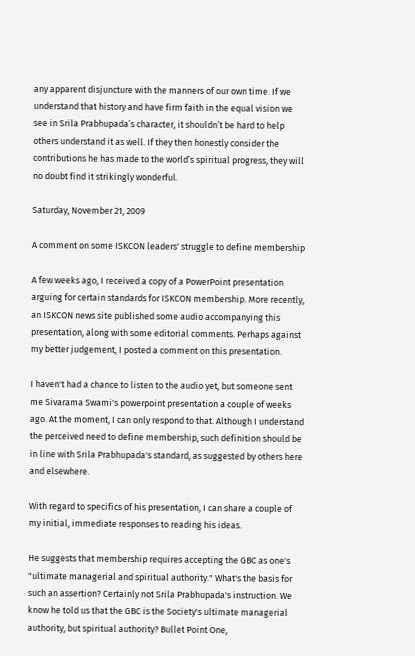any apparent disjuncture with the manners of our own time. If we understand that history and have firm faith in the equal vision we see in Srila Prabhupada’s character, it shouldn’t be hard to help others understand it as well. If they then honestly consider the contributions he has made to the world’s spiritual progress, they will no doubt find it strikingly wonderful.

Saturday, November 21, 2009

A comment on some ISKCON leaders' struggle to define membership

A few weeks ago, I received a copy of a PowerPoint presentation arguing for certain standards for ISKCON membership. More recently, an ISKCON news site published some audio accompanying this presentation, along with some editorial comments. Perhaps against my better judgement, I posted a comment on this presentation.

I haven't had a chance to listen to the audio yet, but someone sent me Sivarama Swami's powerpoint presentation a couple of weeks ago. At the moment, I can only respond to that. Although I understand the perceived need to define membership, such definition should be in line with Srila Prabhupada's standard, as suggested by others here and elsewhere.

With regard to specifics of his presentation, I can share a couple of my initial, immediate responses to reading his ideas.

He suggests that membership requires accepting the GBC as one's "ultimate managerial and spiritual authority." What's the basis for such an assertion? Certainly not Srila Prabhupada's instruction. We know he told us that the GBC is the Society's ultimate managerial authority, but spiritual authority? Bullet Point One,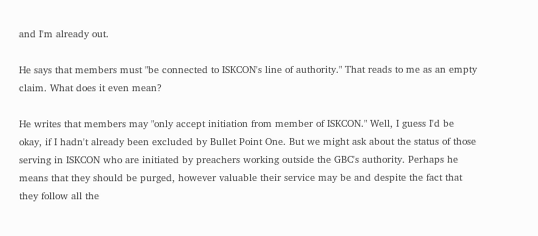and I'm already out.

He says that members must "be connected to ISKCON's line of authority." That reads to me as an empty claim. What does it even mean?

He writes that members may "only accept initiation from member of ISKCON." Well, I guess I'd be okay, if I hadn't already been excluded by Bullet Point One. But we might ask about the status of those serving in ISKCON who are initiated by preachers working outside the GBC's authority. Perhaps he means that they should be purged, however valuable their service may be and despite the fact that they follow all the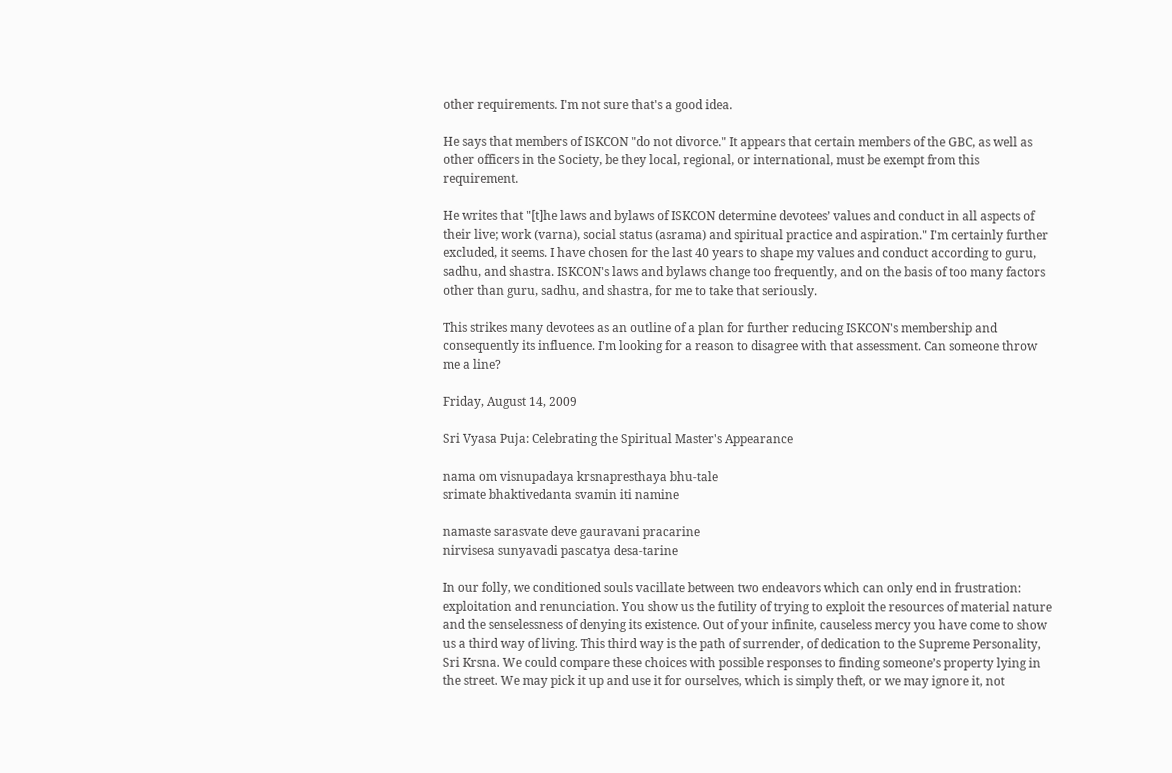other requirements. I'm not sure that's a good idea.

He says that members of ISKCON "do not divorce." It appears that certain members of the GBC, as well as other officers in the Society, be they local, regional, or international, must be exempt from this requirement.

He writes that "[t]he laws and bylaws of ISKCON determine devotees’ values and conduct in all aspects of their live; work (varna), social status (asrama) and spiritual practice and aspiration." I'm certainly further excluded, it seems. I have chosen for the last 40 years to shape my values and conduct according to guru, sadhu, and shastra. ISKCON's laws and bylaws change too frequently, and on the basis of too many factors other than guru, sadhu, and shastra, for me to take that seriously.

This strikes many devotees as an outline of a plan for further reducing ISKCON's membership and consequently its influence. I'm looking for a reason to disagree with that assessment. Can someone throw me a line?

Friday, August 14, 2009

Sri Vyasa Puja: Celebrating the Spiritual Master's Appearance

nama om visnupadaya krsnapresthaya bhu-tale
srimate bhaktivedanta svamin iti namine

namaste sarasvate deve gauravani pracarine
nirvisesa sunyavadi pascatya desa-tarine

In our folly, we conditioned souls vacillate between two endeavors which can only end in frustration: exploitation and renunciation. You show us the futility of trying to exploit the resources of material nature and the senselessness of denying its existence. Out of your infinite, causeless mercy you have come to show us a third way of living. This third way is the path of surrender, of dedication to the Supreme Personality, Sri Krsna. We could compare these choices with possible responses to finding someone’s property lying in the street. We may pick it up and use it for ourselves, which is simply theft, or we may ignore it, not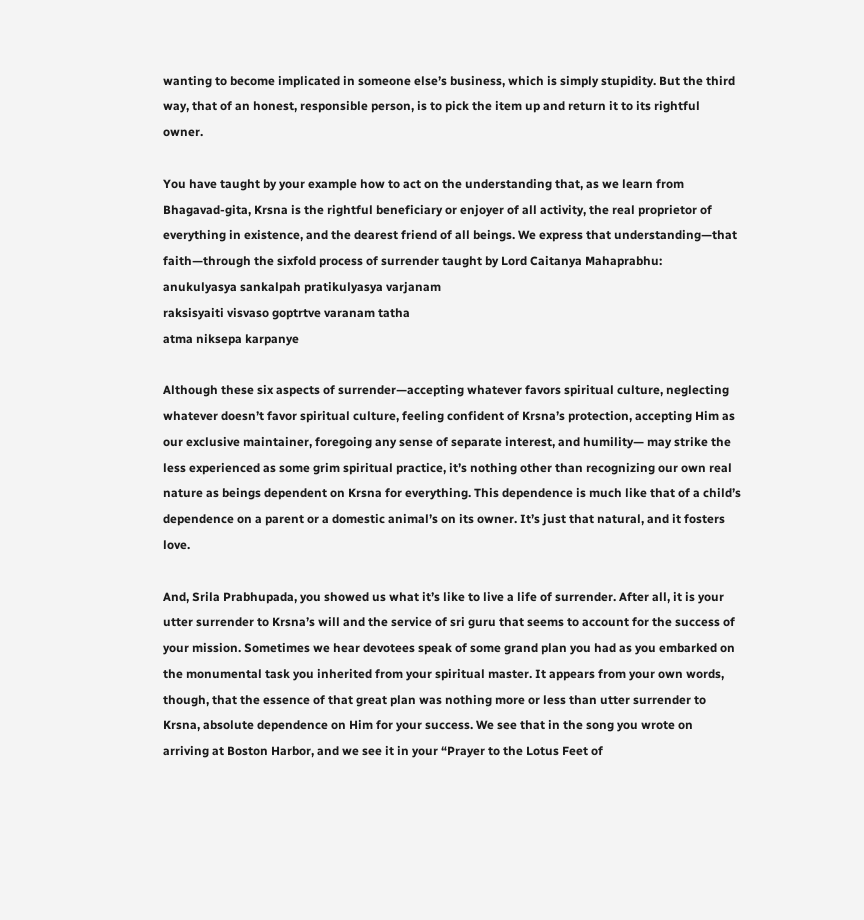wanting to become implicated in someone else’s business, which is simply stupidity. But the third way, that of an honest, responsible person, is to pick the item up and return it to its rightful owner.

You have taught by your example how to act on the understanding that, as we learn from Bhagavad-gita, Krsna is the rightful beneficiary or enjoyer of all activity, the real proprietor of everything in existence, and the dearest friend of all beings. We express that understanding—that faith—through the sixfold process of surrender taught by Lord Caitanya Mahaprabhu:
anukulyasya sankalpah pratikulyasya varjanam
raksisyaiti visvaso goptrtve varanam tatha
atma niksepa karpanye

Although these six aspects of surrender—accepting whatever favors spiritual culture, neglecting whatever doesn’t favor spiritual culture, feeling confident of Krsna’s protection, accepting Him as our exclusive maintainer, foregoing any sense of separate interest, and humility— may strike the less experienced as some grim spiritual practice, it’s nothing other than recognizing our own real nature as beings dependent on Krsna for everything. This dependence is much like that of a child’s dependence on a parent or a domestic animal’s on its owner. It’s just that natural, and it fosters love.

And, Srila Prabhupada, you showed us what it’s like to live a life of surrender. After all, it is your utter surrender to Krsna’s will and the service of sri guru that seems to account for the success of your mission. Sometimes we hear devotees speak of some grand plan you had as you embarked on the monumental task you inherited from your spiritual master. It appears from your own words, though, that the essence of that great plan was nothing more or less than utter surrender to Krsna, absolute dependence on Him for your success. We see that in the song you wrote on arriving at Boston Harbor, and we see it in your “Prayer to the Lotus Feet of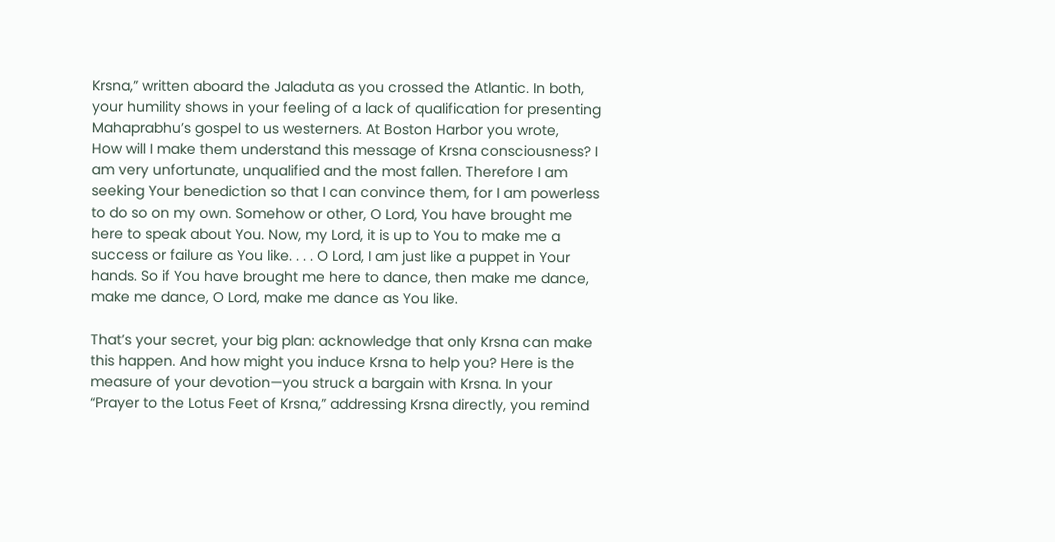Krsna,” written aboard the Jaladuta as you crossed the Atlantic. In both, your humility shows in your feeling of a lack of qualification for presenting Mahaprabhu’s gospel to us westerners. At Boston Harbor you wrote,
How will I make them understand this message of Krsna consciousness? I am very unfortunate, unqualified and the most fallen. Therefore I am seeking Your benediction so that I can convince them, for I am powerless to do so on my own. Somehow or other, O Lord, You have brought me here to speak about You. Now, my Lord, it is up to You to make me a success or failure as You like. . . . O Lord, I am just like a puppet in Your hands. So if You have brought me here to dance, then make me dance, make me dance, O Lord, make me dance as You like.

That’s your secret, your big plan: acknowledge that only Krsna can make this happen. And how might you induce Krsna to help you? Here is the measure of your devotion—you struck a bargain with Krsna. In your “Prayer to the Lotus Feet of Krsna,” addressing Krsna directly, you remind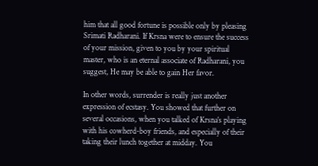him that all good fortune is possible only by pleasing Srimati Radharani. If Krsna were to ensure the success of your mission, given to you by your spiritual master, who is an eternal associate of Radharani, you suggest, He may be able to gain Her favor.

In other words, surrender is really just another expression of ecstasy. You showed that further on several occasions, when you talked of Krsna’s playing with his cowherd-boy friends, and especially of their taking their lunch together at midday. You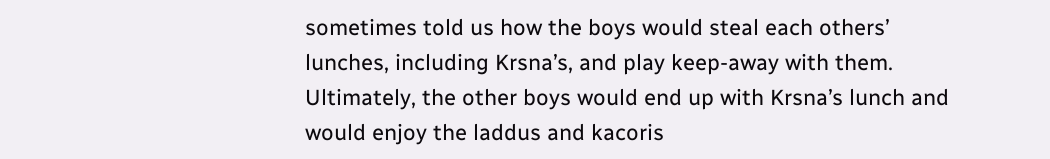sometimes told us how the boys would steal each others’ lunches, including Krsna’s, and play keep-away with them. Ultimately, the other boys would end up with Krsna’s lunch and would enjoy the laddus and kacoris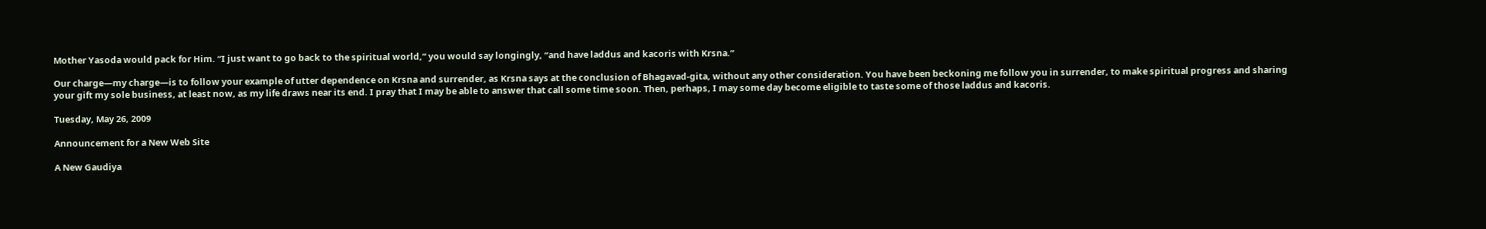Mother Yasoda would pack for Him. “I just want to go back to the spiritual world,” you would say longingly, “and have laddus and kacoris with Krsna.”

Our charge—my charge—is to follow your example of utter dependence on Krsna and surrender, as Krsna says at the conclusion of Bhagavad-gita, without any other consideration. You have been beckoning me follow you in surrender, to make spiritual progress and sharing your gift my sole business, at least now, as my life draws near its end. I pray that I may be able to answer that call some time soon. Then, perhaps, I may some day become eligible to taste some of those laddus and kacoris.

Tuesday, May 26, 2009

Announcement for a New Web Site

A New Gaudiya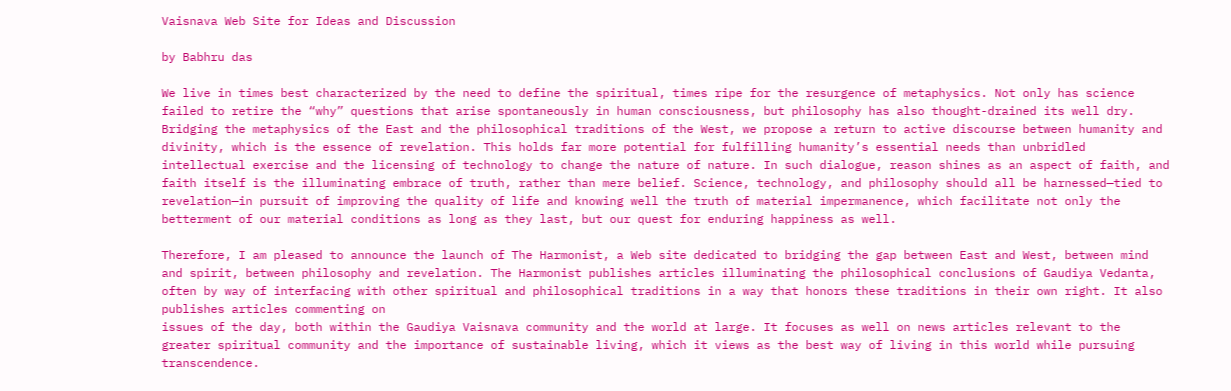Vaisnava Web Site for Ideas and Discussion

by Babhru das

We live in times best characterized by the need to define the spiritual, times ripe for the resurgence of metaphysics. Not only has science failed to retire the “why” questions that arise spontaneously in human consciousness, but philosophy has also thought-drained its well dry. Bridging the metaphysics of the East and the philosophical traditions of the West, we propose a return to active discourse between humanity and divinity, which is the essence of revelation. This holds far more potential for fulfilling humanity’s essential needs than unbridled intellectual exercise and the licensing of technology to change the nature of nature. In such dialogue, reason shines as an aspect of faith, and faith itself is the illuminating embrace of truth, rather than mere belief. Science, technology, and philosophy should all be harnessed—tied to revelation—in pursuit of improving the quality of life and knowing well the truth of material impermanence, which facilitate not only the betterment of our material conditions as long as they last, but our quest for enduring happiness as well.

Therefore, I am pleased to announce the launch of The Harmonist, a Web site dedicated to bridging the gap between East and West, between mind and spirit, between philosophy and revelation. The Harmonist publishes articles illuminating the philosophical conclusions of Gaudiya Vedanta, often by way of interfacing with other spiritual and philosophical traditions in a way that honors these traditions in their own right. It also publishes articles commenting on
issues of the day, both within the Gaudiya Vaisnava community and the world at large. It focuses as well on news articles relevant to the greater spiritual community and the importance of sustainable living, which it views as the best way of living in this world while pursuing transcendence.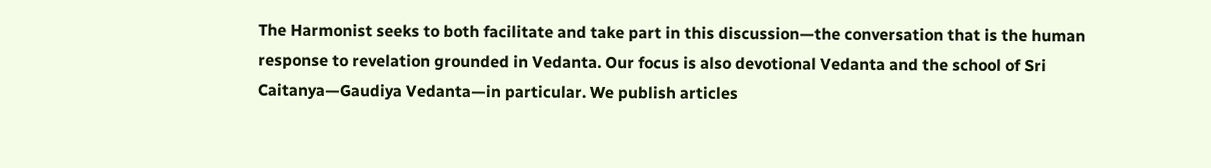The Harmonist seeks to both facilitate and take part in this discussion—the conversation that is the human response to revelation grounded in Vedanta. Our focus is also devotional Vedanta and the school of Sri Caitanya—Gaudiya Vedanta—in particular. We publish articles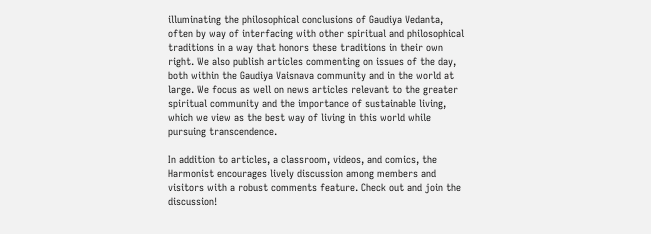illuminating the philosophical conclusions of Gaudiya Vedanta, often by way of interfacing with other spiritual and philosophical traditions in a way that honors these traditions in their own right. We also publish articles commenting on issues of the day, both within the Gaudiya Vaisnava community and in the world at large. We focus as well on news articles relevant to the greater spiritual community and the importance of sustainable living, which we view as the best way of living in this world while pursuing transcendence.

In addition to articles, a classroom, videos, and comics, the Harmonist encourages lively discussion among members and visitors with a robust comments feature. Check out and join the discussion!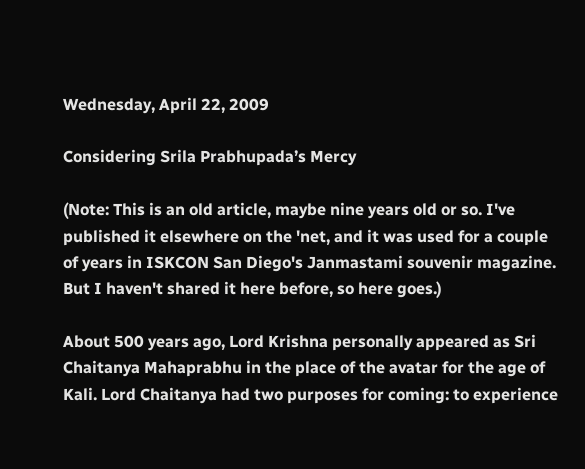Wednesday, April 22, 2009

Considering Srila Prabhupada’s Mercy

(Note: This is an old article, maybe nine years old or so. I've published it elsewhere on the 'net, and it was used for a couple of years in ISKCON San Diego's Janmastami souvenir magazine. But I haven't shared it here before, so here goes.)

About 500 years ago, Lord Krishna personally appeared as Sri Chaitanya Mahaprabhu in the place of the avatar for the age of Kali. Lord Chaitanya had two purposes for coming: to experience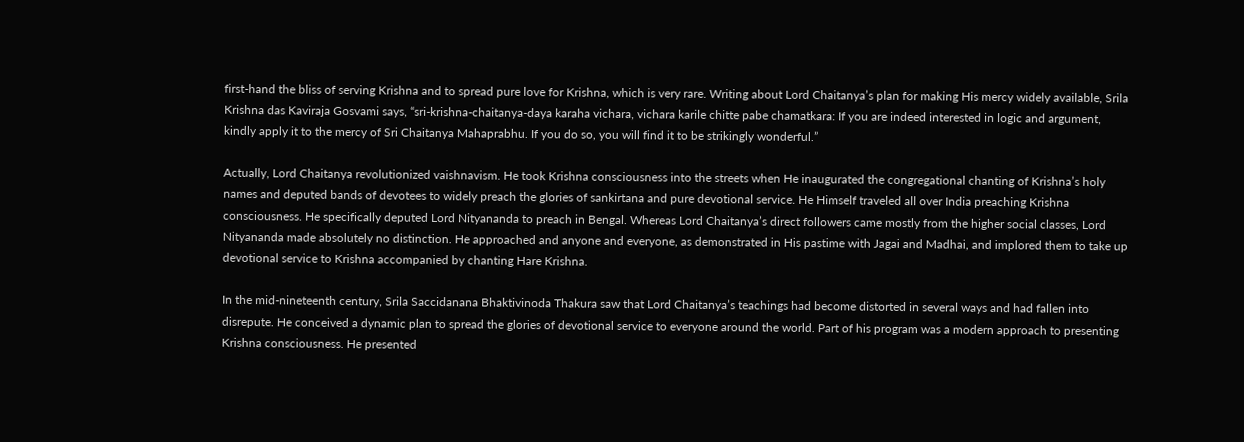first-hand the bliss of serving Krishna and to spread pure love for Krishna, which is very rare. Writing about Lord Chaitanya’s plan for making His mercy widely available, Srila Krishna das Kaviraja Gosvami says, “sri-krishna-chaitanya-daya karaha vichara, vichara karile chitte pabe chamatkara: If you are indeed interested in logic and argument, kindly apply it to the mercy of Sri Chaitanya Mahaprabhu. If you do so, you will find it to be strikingly wonderful.”

Actually, Lord Chaitanya revolutionized vaishnavism. He took Krishna consciousness into the streets when He inaugurated the congregational chanting of Krishna’s holy names and deputed bands of devotees to widely preach the glories of sankirtana and pure devotional service. He Himself traveled all over India preaching Krishna consciousness. He specifically deputed Lord Nityananda to preach in Bengal. Whereas Lord Chaitanya’s direct followers came mostly from the higher social classes, Lord Nityananda made absolutely no distinction. He approached and anyone and everyone, as demonstrated in His pastime with Jagai and Madhai, and implored them to take up devotional service to Krishna accompanied by chanting Hare Krishna.

In the mid-nineteenth century, Srila Saccidanana Bhaktivinoda Thakura saw that Lord Chaitanya’s teachings had become distorted in several ways and had fallen into disrepute. He conceived a dynamic plan to spread the glories of devotional service to everyone around the world. Part of his program was a modern approach to presenting Krishna consciousness. He presented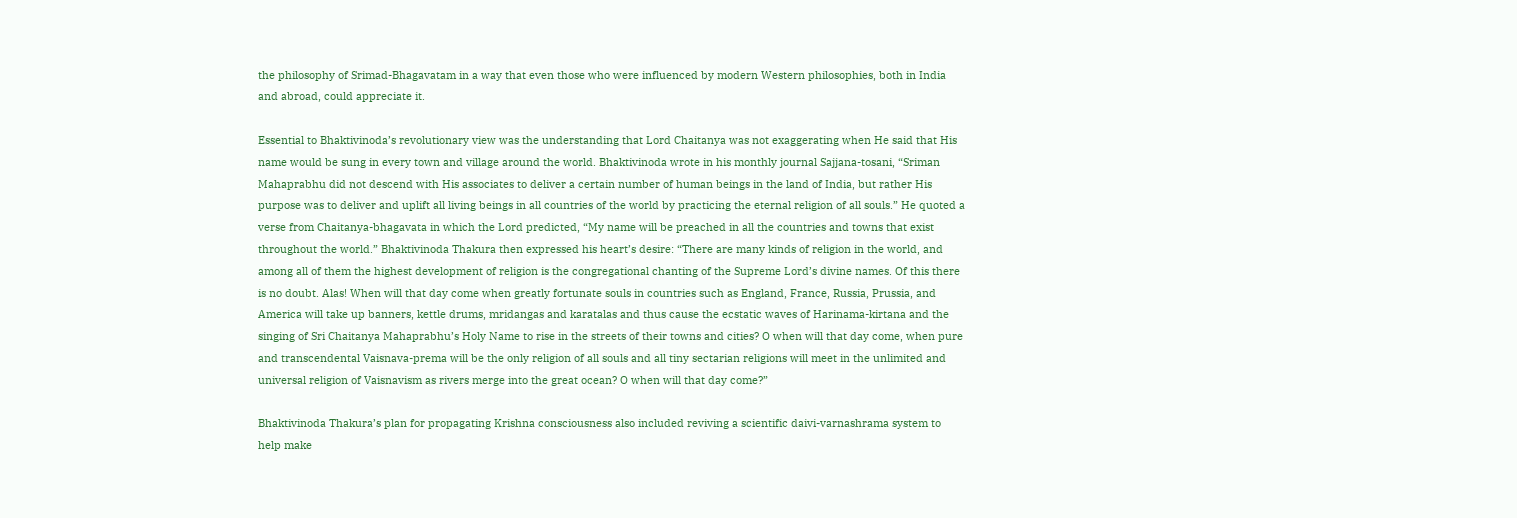the philosophy of Srimad-Bhagavatam in a way that even those who were influenced by modern Western philosophies, both in India and abroad, could appreciate it.

Essential to Bhaktivinoda’s revolutionary view was the understanding that Lord Chaitanya was not exaggerating when He said that His name would be sung in every town and village around the world. Bhaktivinoda wrote in his monthly journal Sajjana-tosani, “Sriman Mahaprabhu did not descend with His associates to deliver a certain number of human beings in the land of India, but rather His purpose was to deliver and uplift all living beings in all countries of the world by practicing the eternal religion of all souls.” He quoted a verse from Chaitanya-bhagavata in which the Lord predicted, “My name will be preached in all the countries and towns that exist throughout the world.” Bhaktivinoda Thakura then expressed his heart’s desire: “There are many kinds of religion in the world, and among all of them the highest development of religion is the congregational chanting of the Supreme Lord’s divine names. Of this there is no doubt. Alas! When will that day come when greatly fortunate souls in countries such as England, France, Russia, Prussia, and America will take up banners, kettle drums, mridangas and karatalas and thus cause the ecstatic waves of Harinama-kirtana and the singing of Sri Chaitanya Mahaprabhu’s Holy Name to rise in the streets of their towns and cities? O when will that day come, when pure and transcendental Vaisnava-prema will be the only religion of all souls and all tiny sectarian religions will meet in the unlimited and universal religion of Vaisnavism as rivers merge into the great ocean? O when will that day come?”

Bhaktivinoda Thakura’s plan for propagating Krishna consciousness also included reviving a scientific daivi-varnashrama system to help make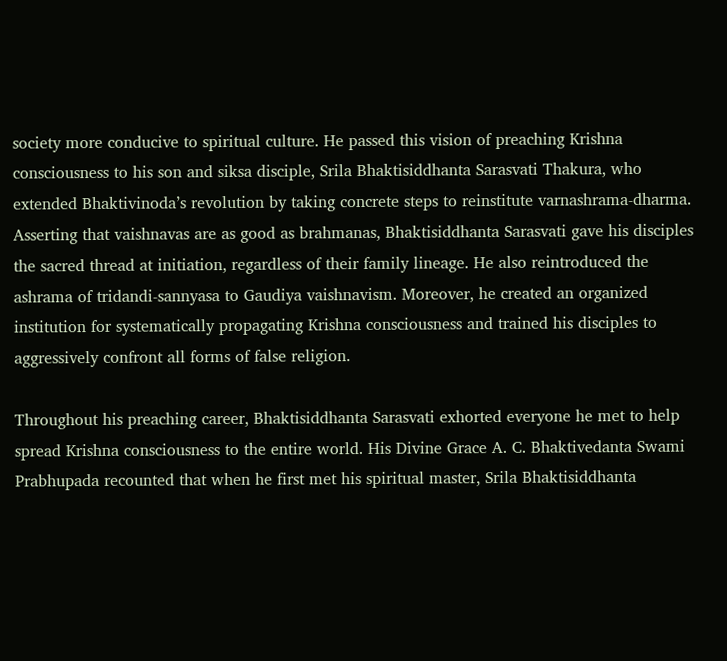society more conducive to spiritual culture. He passed this vision of preaching Krishna consciousness to his son and siksa disciple, Srila Bhaktisiddhanta Sarasvati Thakura, who extended Bhaktivinoda’s revolution by taking concrete steps to reinstitute varnashrama-dharma. Asserting that vaishnavas are as good as brahmanas, Bhaktisiddhanta Sarasvati gave his disciples the sacred thread at initiation, regardless of their family lineage. He also reintroduced the ashrama of tridandi-sannyasa to Gaudiya vaishnavism. Moreover, he created an organized institution for systematically propagating Krishna consciousness and trained his disciples to aggressively confront all forms of false religion.

Throughout his preaching career, Bhaktisiddhanta Sarasvati exhorted everyone he met to help spread Krishna consciousness to the entire world. His Divine Grace A. C. Bhaktivedanta Swami Prabhupada recounted that when he first met his spiritual master, Srila Bhaktisiddhanta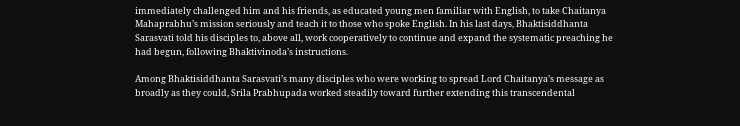immediately challenged him and his friends, as educated young men familiar with English, to take Chaitanya Mahaprabhu’s mission seriously and teach it to those who spoke English. In his last days, Bhaktisiddhanta Sarasvati told his disciples to, above all, work cooperatively to continue and expand the systematic preaching he had begun, following Bhaktivinoda’s instructions.

Among Bhaktisiddhanta Sarasvati’s many disciples who were working to spread Lord Chaitanya’s message as broadly as they could, Srila Prabhupada worked steadily toward further extending this transcendental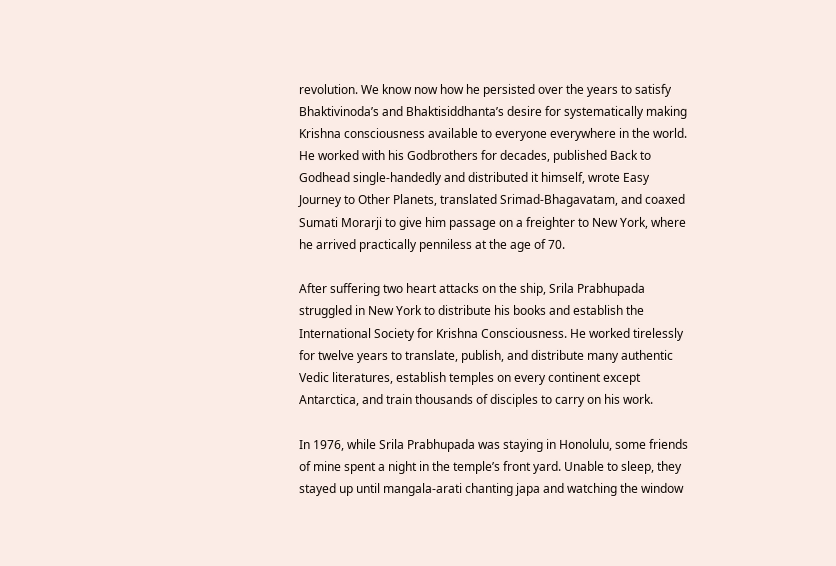revolution. We know now how he persisted over the years to satisfy Bhaktivinoda’s and Bhaktisiddhanta’s desire for systematically making Krishna consciousness available to everyone everywhere in the world. He worked with his Godbrothers for decades, published Back to Godhead single-handedly and distributed it himself, wrote Easy Journey to Other Planets, translated Srimad-Bhagavatam, and coaxed Sumati Morarji to give him passage on a freighter to New York, where he arrived practically penniless at the age of 70.

After suffering two heart attacks on the ship, Srila Prabhupada struggled in New York to distribute his books and establish the International Society for Krishna Consciousness. He worked tirelessly for twelve years to translate, publish, and distribute many authentic Vedic literatures, establish temples on every continent except Antarctica, and train thousands of disciples to carry on his work.

In 1976, while Srila Prabhupada was staying in Honolulu, some friends of mine spent a night in the temple’s front yard. Unable to sleep, they stayed up until mangala-arati chanting japa and watching the window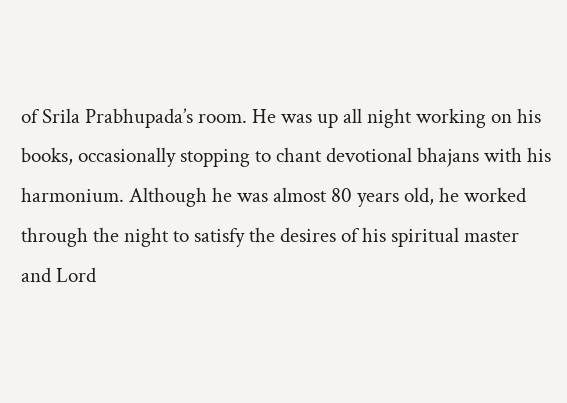of Srila Prabhupada’s room. He was up all night working on his books, occasionally stopping to chant devotional bhajans with his harmonium. Although he was almost 80 years old, he worked through the night to satisfy the desires of his spiritual master and Lord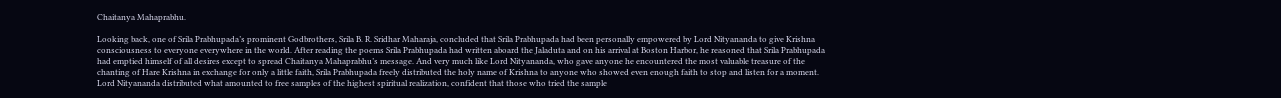Chaitanya Mahaprabhu.

Looking back, one of Srila Prabhupada’s prominent Godbrothers, Srila B. R. Sridhar Maharaja, concluded that Srila Prabhupada had been personally empowered by Lord Nityananda to give Krishna consciousness to everyone everywhere in the world. After reading the poems Srila Prabhupada had written aboard the Jaladuta and on his arrival at Boston Harbor, he reasoned that Srila Prabhupada had emptied himself of all desires except to spread Chaitanya Mahaprabhu’s message. And very much like Lord Nityananda, who gave anyone he encountered the most valuable treasure of the chanting of Hare Krishna in exchange for only a little faith, Srila Prabhupada freely distributed the holy name of Krishna to anyone who showed even enough faith to stop and listen for a moment. Lord Nityananda distributed what amounted to free samples of the highest spiritual realization, confident that those who tried the sample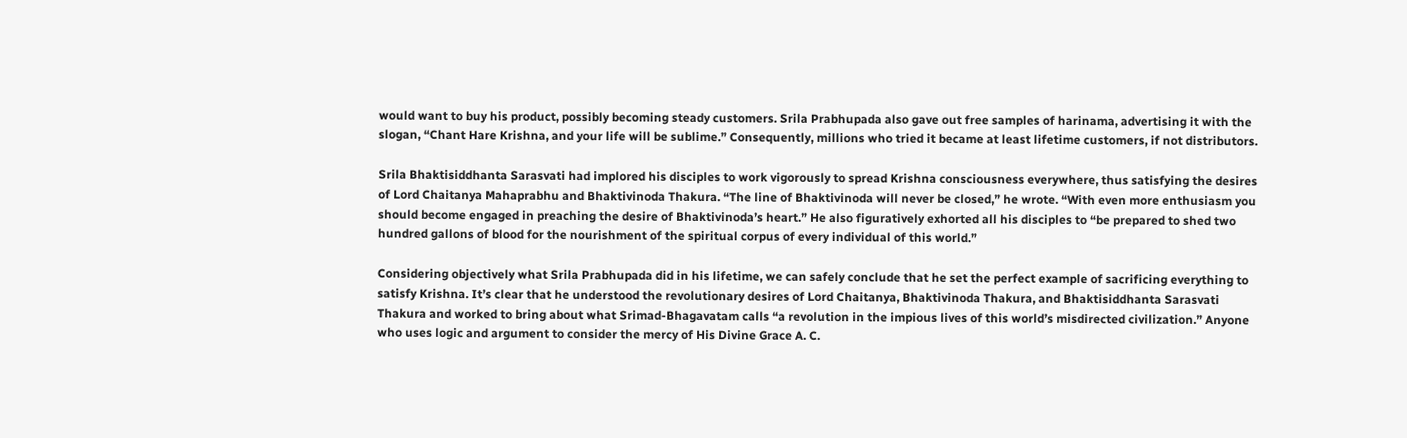would want to buy his product, possibly becoming steady customers. Srila Prabhupada also gave out free samples of harinama, advertising it with the slogan, “Chant Hare Krishna, and your life will be sublime.” Consequently, millions who tried it became at least lifetime customers, if not distributors.

Srila Bhaktisiddhanta Sarasvati had implored his disciples to work vigorously to spread Krishna consciousness everywhere, thus satisfying the desires of Lord Chaitanya Mahaprabhu and Bhaktivinoda Thakura. “The line of Bhaktivinoda will never be closed,” he wrote. “With even more enthusiasm you should become engaged in preaching the desire of Bhaktivinoda’s heart.” He also figuratively exhorted all his disciples to “be prepared to shed two hundred gallons of blood for the nourishment of the spiritual corpus of every individual of this world.”

Considering objectively what Srila Prabhupada did in his lifetime, we can safely conclude that he set the perfect example of sacrificing everything to satisfy Krishna. It’s clear that he understood the revolutionary desires of Lord Chaitanya, Bhaktivinoda Thakura, and Bhaktisiddhanta Sarasvati Thakura and worked to bring about what Srimad-Bhagavatam calls “a revolution in the impious lives of this world’s misdirected civilization.” Anyone who uses logic and argument to consider the mercy of His Divine Grace A. C.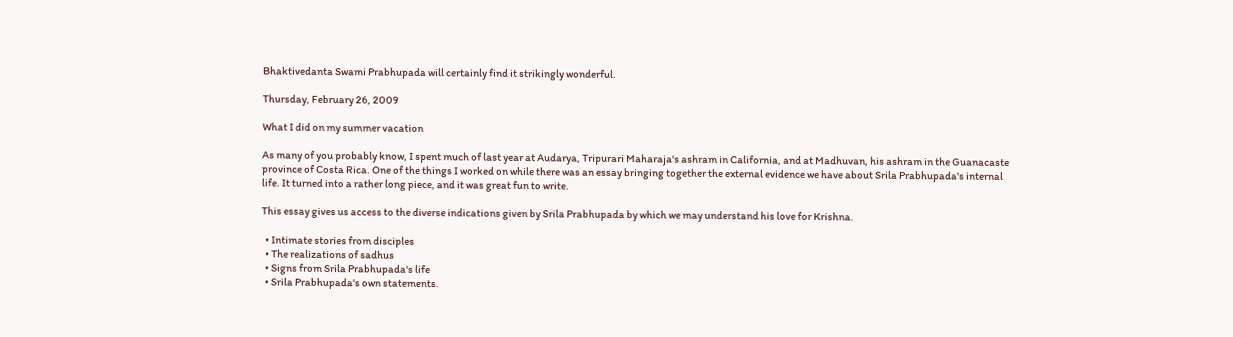Bhaktivedanta Swami Prabhupada will certainly find it strikingly wonderful.

Thursday, February 26, 2009

What I did on my summer vacation

As many of you probably know, I spent much of last year at Audarya, Tripurari Maharaja's ashram in California, and at Madhuvan, his ashram in the Guanacaste province of Costa Rica. One of the things I worked on while there was an essay bringing together the external evidence we have about Srila Prabhupada's internal life. It turned into a rather long piece, and it was great fun to write.

This essay gives us access to the diverse indications given by Srila Prabhupada by which we may understand his love for Krishna.

  • Intimate stories from disciples
  • The realizations of sadhus
  • Signs from Srila Prabhupada's life
  • Srila Prabhupada's own statements.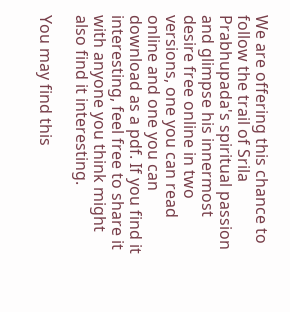We are offering this chance to follow the trail of Srila Prabhupada's spiritual passion and glimpse his innermost desire free online in two versions, one you can read online and one you can download as a pdf. If you find it interesting, feel free to share it with anyone you think might also find it interesting.

You may find this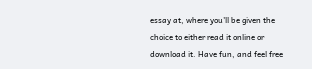essay at, where you'll be given the choice to either read it online or download it. Have fun, and feel free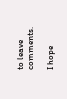to leave comments.

I hope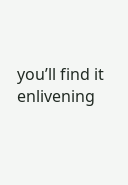you’ll find it enlivening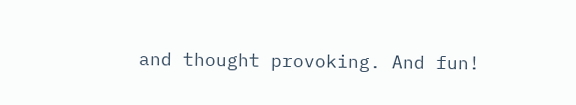and thought provoking. And fun!